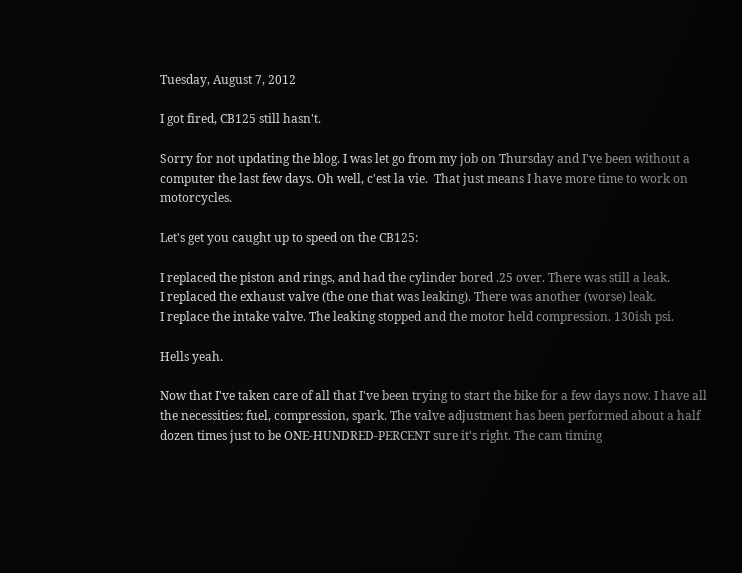Tuesday, August 7, 2012

I got fired, CB125 still hasn't.

Sorry for not updating the blog. I was let go from my job on Thursday and I've been without a computer the last few days. Oh well, c'est la vie.  That just means I have more time to work on motorcycles.

Let's get you caught up to speed on the CB125:

I replaced the piston and rings, and had the cylinder bored .25 over. There was still a leak.
I replaced the exhaust valve (the one that was leaking). There was another (worse) leak.
I replace the intake valve. The leaking stopped and the motor held compression. 130ish psi.

Hells yeah.

Now that I've taken care of all that I've been trying to start the bike for a few days now. I have all the necessities: fuel, compression, spark. The valve adjustment has been performed about a half dozen times just to be ONE-HUNDRED-PERCENT sure it's right. The cam timing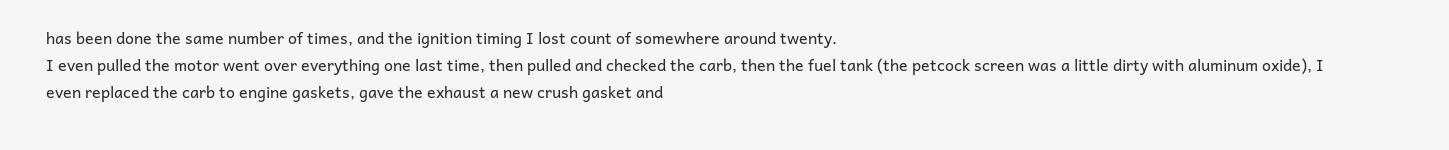has been done the same number of times, and the ignition timing I lost count of somewhere around twenty.
I even pulled the motor went over everything one last time, then pulled and checked the carb, then the fuel tank (the petcock screen was a little dirty with aluminum oxide), I even replaced the carb to engine gaskets, gave the exhaust a new crush gasket and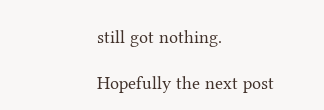still got nothing.

Hopefully the next post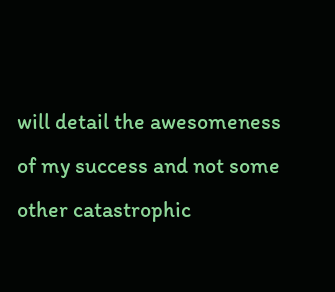will detail the awesomeness of my success and not some other catastrophic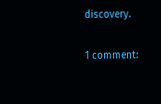discovery.

1 comment: